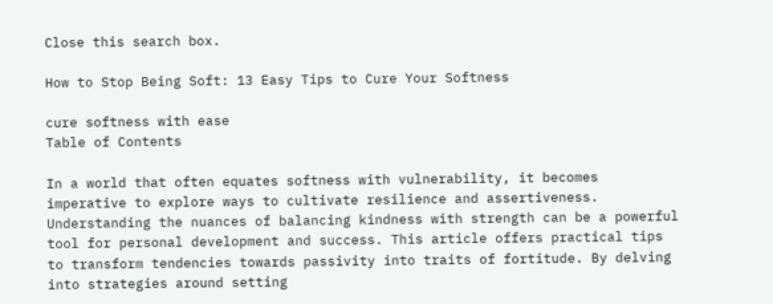Close this search box.

How to Stop Being Soft: 13 Easy Tips to Cure Your Softness

cure softness with ease
Table of Contents

In a world that often equates softness with vulnerability, it becomes imperative to explore ways to cultivate resilience and assertiveness. Understanding the nuances of balancing kindness with strength can be a powerful tool for personal development and success. This article offers practical tips to transform tendencies towards passivity into traits of fortitude. By delving into strategies around setting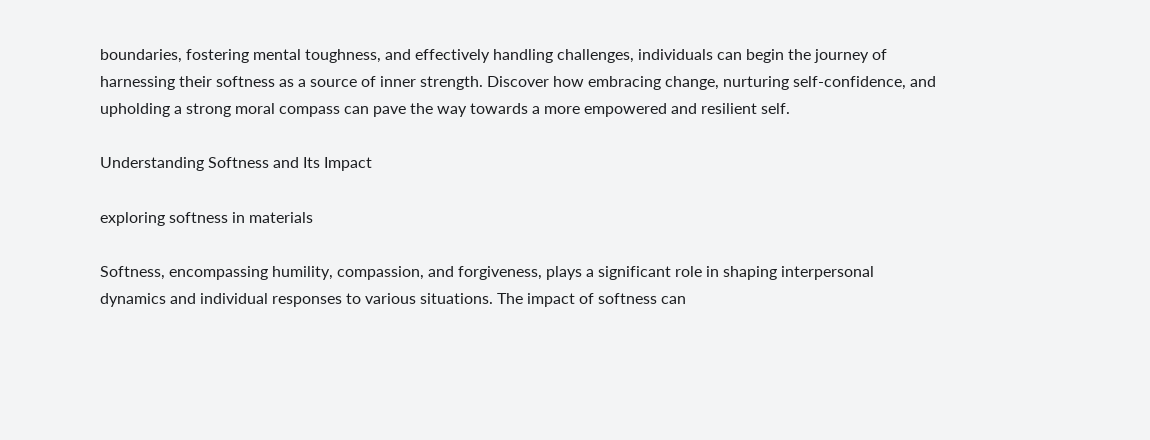boundaries, fostering mental toughness, and effectively handling challenges, individuals can begin the journey of harnessing their softness as a source of inner strength. Discover how embracing change, nurturing self-confidence, and upholding a strong moral compass can pave the way towards a more empowered and resilient self.

Understanding Softness and Its Impact

exploring softness in materials

Softness, encompassing humility, compassion, and forgiveness, plays a significant role in shaping interpersonal dynamics and individual responses to various situations. The impact of softness can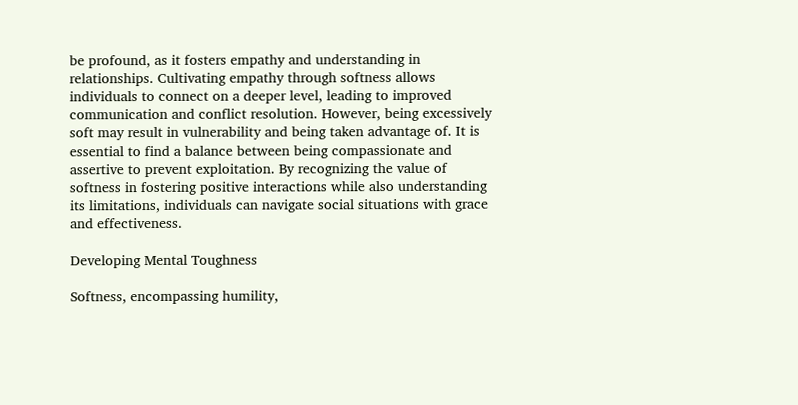be profound, as it fosters empathy and understanding in relationships. Cultivating empathy through softness allows individuals to connect on a deeper level, leading to improved communication and conflict resolution. However, being excessively soft may result in vulnerability and being taken advantage of. It is essential to find a balance between being compassionate and assertive to prevent exploitation. By recognizing the value of softness in fostering positive interactions while also understanding its limitations, individuals can navigate social situations with grace and effectiveness.

Developing Mental Toughness

Softness, encompassing humility,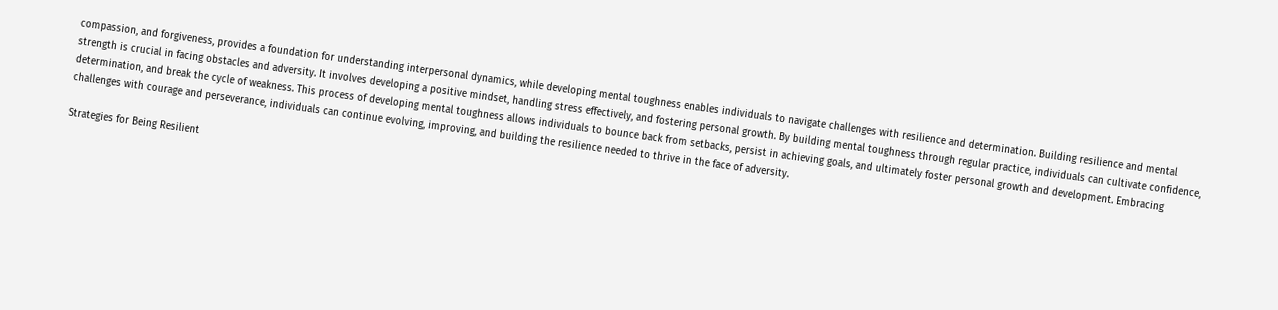compassion, and forgiveness, provides a foundation for understanding interpersonal dynamics, while developing mental toughness enables individuals to navigate challenges with resilience and determination. Building resilience and mental strength is crucial in facing obstacles and adversity. It involves developing a positive mindset, handling stress effectively, and fostering personal growth. By building mental toughness through regular practice, individuals can cultivate confidence, determination, and break the cycle of weakness. This process of developing mental toughness allows individuals to bounce back from setbacks, persist in achieving goals, and ultimately foster personal growth and development. Embracing challenges with courage and perseverance, individuals can continue evolving, improving, and building the resilience needed to thrive in the face of adversity.

Strategies for Being Resilient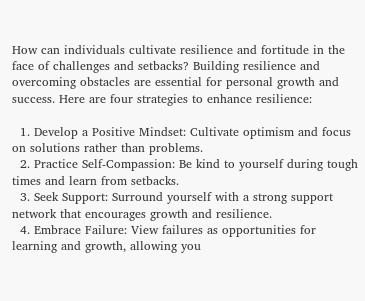How can individuals cultivate resilience and fortitude in the face of challenges and setbacks? Building resilience and overcoming obstacles are essential for personal growth and success. Here are four strategies to enhance resilience:

  1. Develop a Positive Mindset: Cultivate optimism and focus on solutions rather than problems.
  2. Practice Self-Compassion: Be kind to yourself during tough times and learn from setbacks.
  3. Seek Support: Surround yourself with a strong support network that encourages growth and resilience.
  4. Embrace Failure: View failures as opportunities for learning and growth, allowing you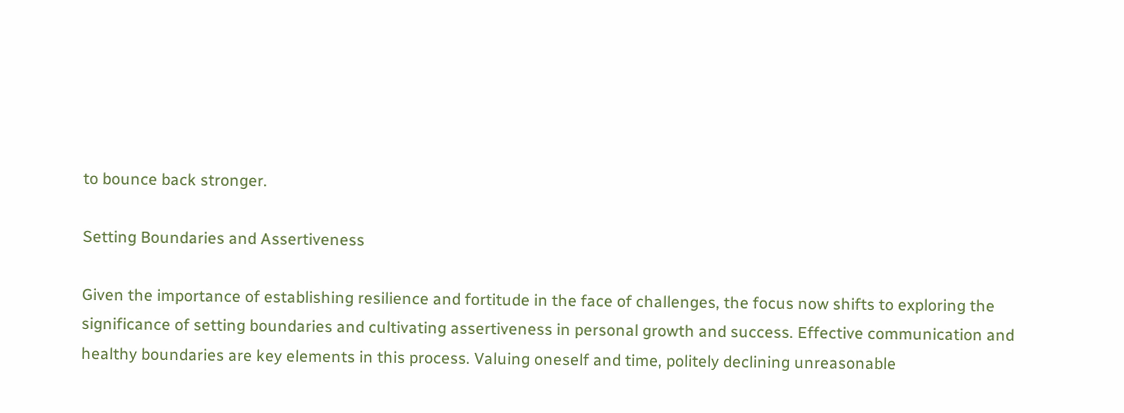to bounce back stronger.

Setting Boundaries and Assertiveness

Given the importance of establishing resilience and fortitude in the face of challenges, the focus now shifts to exploring the significance of setting boundaries and cultivating assertiveness in personal growth and success. Effective communication and healthy boundaries are key elements in this process. Valuing oneself and time, politely declining unreasonable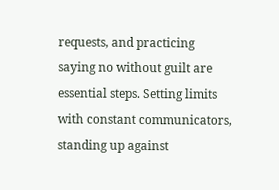requests, and practicing saying no without guilt are essential steps. Setting limits with constant communicators, standing up against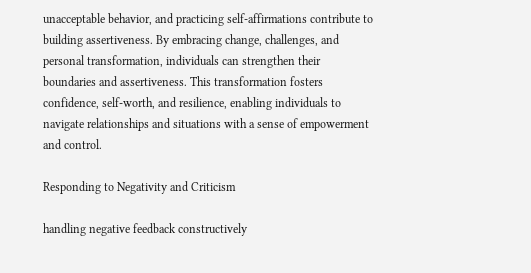unacceptable behavior, and practicing self-affirmations contribute to building assertiveness. By embracing change, challenges, and personal transformation, individuals can strengthen their boundaries and assertiveness. This transformation fosters confidence, self-worth, and resilience, enabling individuals to navigate relationships and situations with a sense of empowerment and control.

Responding to Negativity and Criticism

handling negative feedback constructively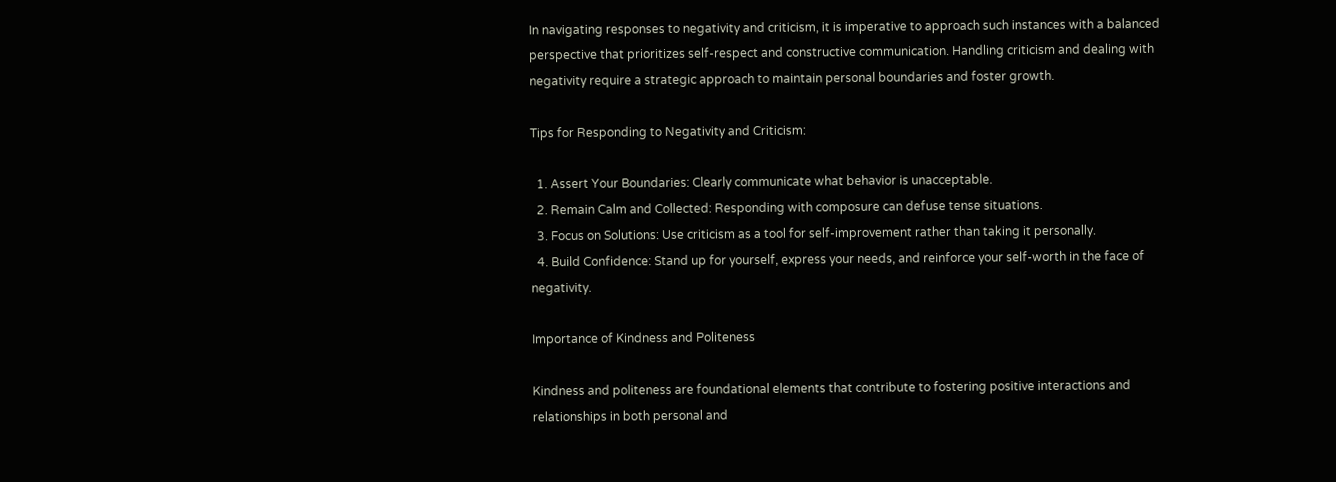In navigating responses to negativity and criticism, it is imperative to approach such instances with a balanced perspective that prioritizes self-respect and constructive communication. Handling criticism and dealing with negativity require a strategic approach to maintain personal boundaries and foster growth.

Tips for Responding to Negativity and Criticism:

  1. Assert Your Boundaries: Clearly communicate what behavior is unacceptable.
  2. Remain Calm and Collected: Responding with composure can defuse tense situations.
  3. Focus on Solutions: Use criticism as a tool for self-improvement rather than taking it personally.
  4. Build Confidence: Stand up for yourself, express your needs, and reinforce your self-worth in the face of negativity.

Importance of Kindness and Politeness

Kindness and politeness are foundational elements that contribute to fostering positive interactions and relationships in both personal and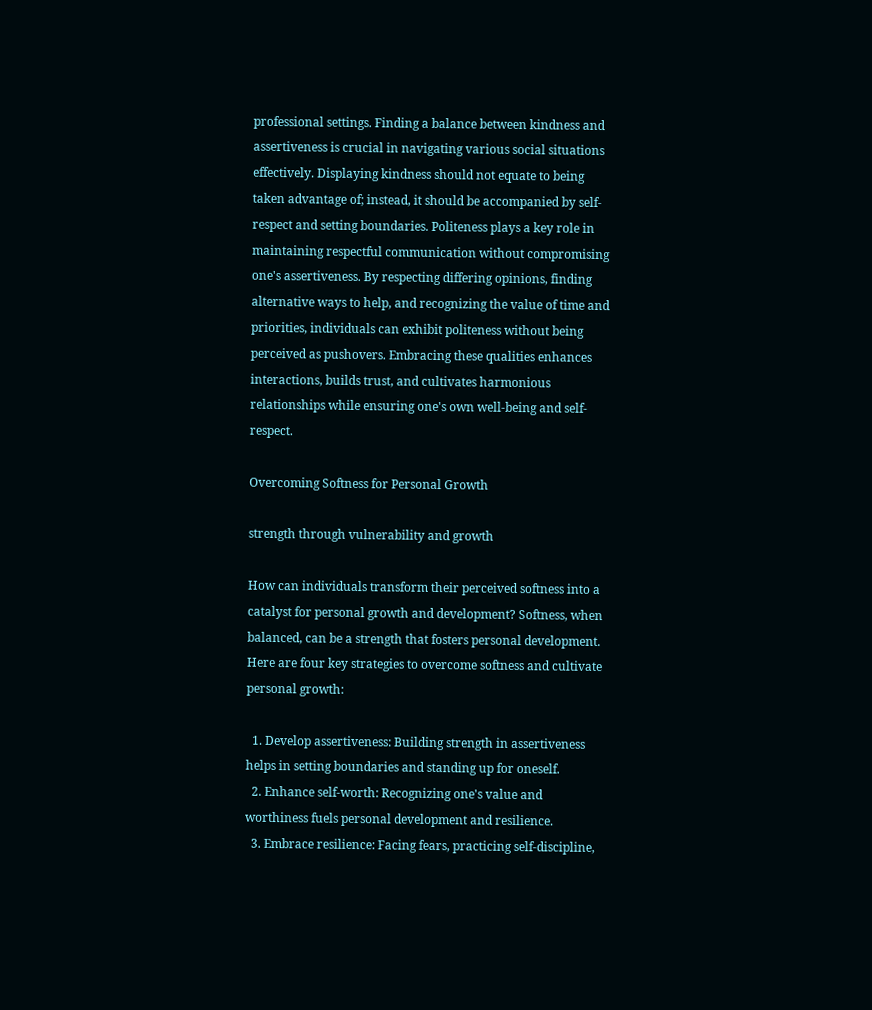professional settings. Finding a balance between kindness and assertiveness is crucial in navigating various social situations effectively. Displaying kindness should not equate to being taken advantage of; instead, it should be accompanied by self-respect and setting boundaries. Politeness plays a key role in maintaining respectful communication without compromising one's assertiveness. By respecting differing opinions, finding alternative ways to help, and recognizing the value of time and priorities, individuals can exhibit politeness without being perceived as pushovers. Embracing these qualities enhances interactions, builds trust, and cultivates harmonious relationships while ensuring one's own well-being and self-respect.

Overcoming Softness for Personal Growth

strength through vulnerability and growth

How can individuals transform their perceived softness into a catalyst for personal growth and development? Softness, when balanced, can be a strength that fosters personal development. Here are four key strategies to overcome softness and cultivate personal growth:

  1. Develop assertiveness: Building strength in assertiveness helps in setting boundaries and standing up for oneself.
  2. Enhance self-worth: Recognizing one's value and worthiness fuels personal development and resilience.
  3. Embrace resilience: Facing fears, practicing self-discipline,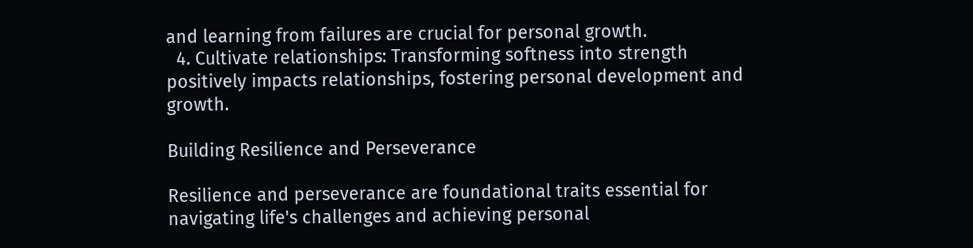and learning from failures are crucial for personal growth.
  4. Cultivate relationships: Transforming softness into strength positively impacts relationships, fostering personal development and growth.

Building Resilience and Perseverance

Resilience and perseverance are foundational traits essential for navigating life's challenges and achieving personal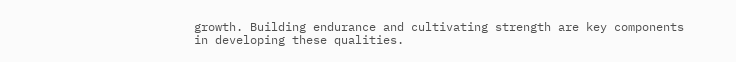growth. Building endurance and cultivating strength are key components in developing these qualities.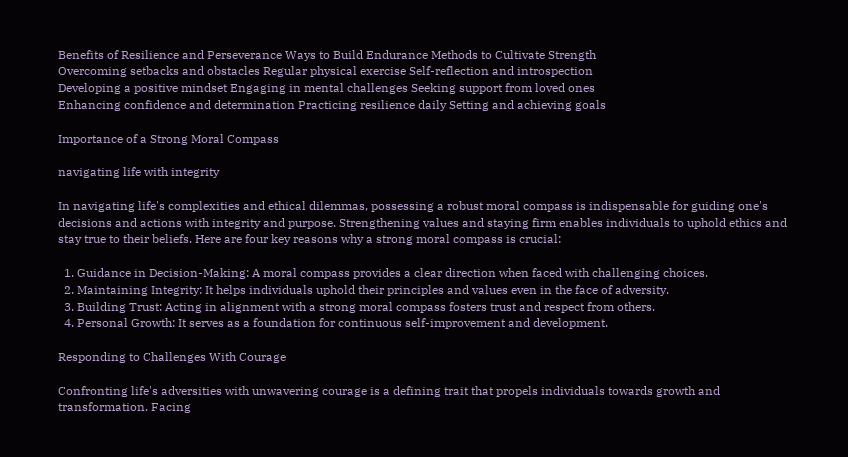Benefits of Resilience and Perseverance Ways to Build Endurance Methods to Cultivate Strength
Overcoming setbacks and obstacles Regular physical exercise Self-reflection and introspection
Developing a positive mindset Engaging in mental challenges Seeking support from loved ones
Enhancing confidence and determination Practicing resilience daily Setting and achieving goals

Importance of a Strong Moral Compass

navigating life with integrity

In navigating life's complexities and ethical dilemmas, possessing a robust moral compass is indispensable for guiding one's decisions and actions with integrity and purpose. Strengthening values and staying firm enables individuals to uphold ethics and stay true to their beliefs. Here are four key reasons why a strong moral compass is crucial:

  1. Guidance in Decision-Making: A moral compass provides a clear direction when faced with challenging choices.
  2. Maintaining Integrity: It helps individuals uphold their principles and values even in the face of adversity.
  3. Building Trust: Acting in alignment with a strong moral compass fosters trust and respect from others.
  4. Personal Growth: It serves as a foundation for continuous self-improvement and development.

Responding to Challenges With Courage

Confronting life's adversities with unwavering courage is a defining trait that propels individuals towards growth and transformation. Facing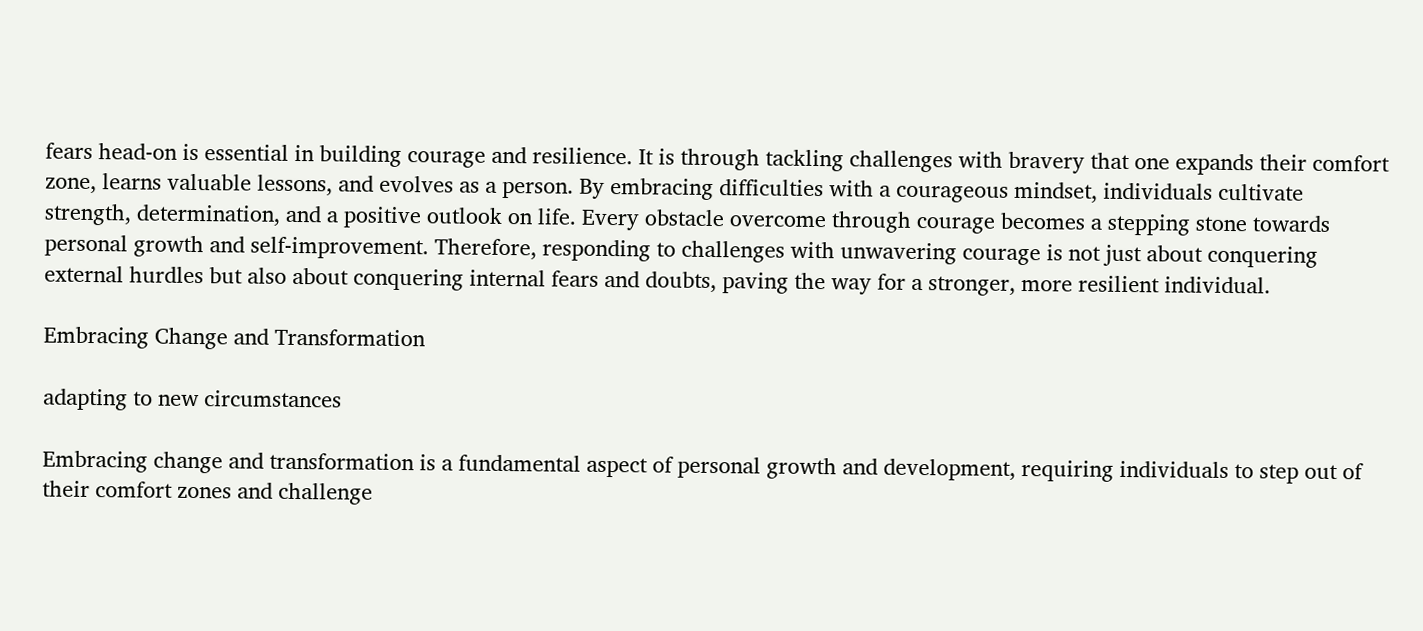fears head-on is essential in building courage and resilience. It is through tackling challenges with bravery that one expands their comfort zone, learns valuable lessons, and evolves as a person. By embracing difficulties with a courageous mindset, individuals cultivate strength, determination, and a positive outlook on life. Every obstacle overcome through courage becomes a stepping stone towards personal growth and self-improvement. Therefore, responding to challenges with unwavering courage is not just about conquering external hurdles but also about conquering internal fears and doubts, paving the way for a stronger, more resilient individual.

Embracing Change and Transformation

adapting to new circumstances

Embracing change and transformation is a fundamental aspect of personal growth and development, requiring individuals to step out of their comfort zones and challenge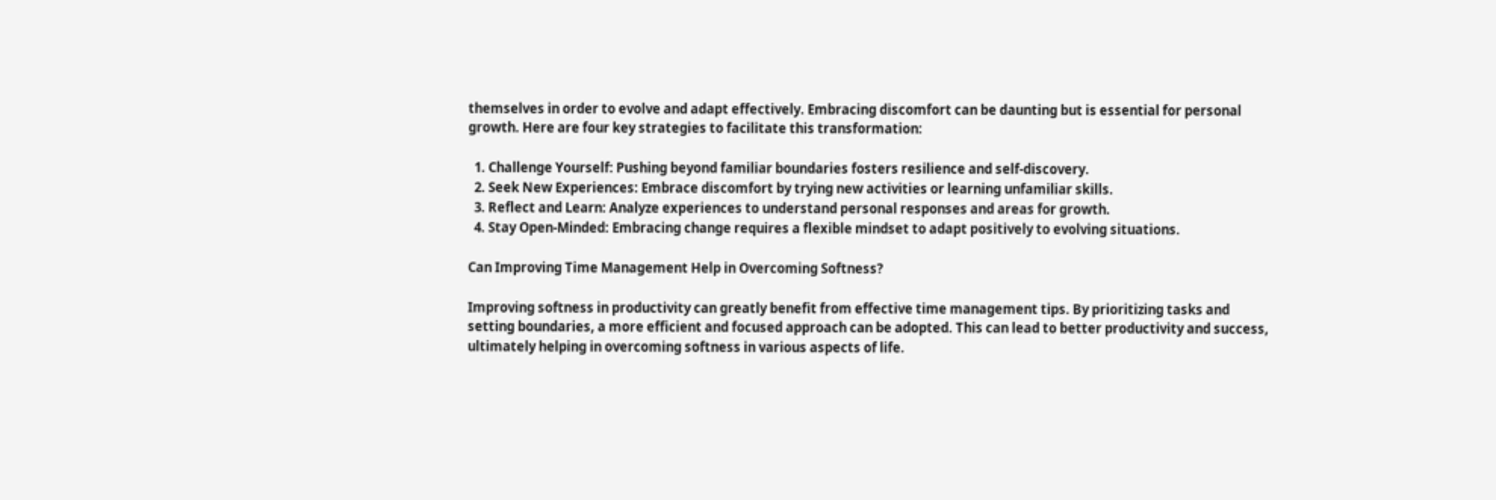themselves in order to evolve and adapt effectively. Embracing discomfort can be daunting but is essential for personal growth. Here are four key strategies to facilitate this transformation:

  1. Challenge Yourself: Pushing beyond familiar boundaries fosters resilience and self-discovery.
  2. Seek New Experiences: Embrace discomfort by trying new activities or learning unfamiliar skills.
  3. Reflect and Learn: Analyze experiences to understand personal responses and areas for growth.
  4. Stay Open-Minded: Embracing change requires a flexible mindset to adapt positively to evolving situations.

Can Improving Time Management Help in Overcoming Softness?

Improving softness in productivity can greatly benefit from effective time management tips. By prioritizing tasks and setting boundaries, a more efficient and focused approach can be adopted. This can lead to better productivity and success, ultimately helping in overcoming softness in various aspects of life.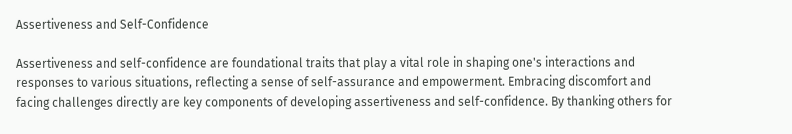Assertiveness and Self-Confidence

Assertiveness and self-confidence are foundational traits that play a vital role in shaping one's interactions and responses to various situations, reflecting a sense of self-assurance and empowerment. Embracing discomfort and facing challenges directly are key components of developing assertiveness and self-confidence. By thanking others for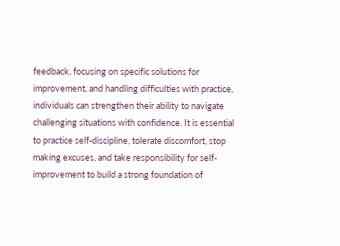feedback, focusing on specific solutions for improvement, and handling difficulties with practice, individuals can strengthen their ability to navigate challenging situations with confidence. It is essential to practice self-discipline, tolerate discomfort, stop making excuses, and take responsibility for self-improvement to build a strong foundation of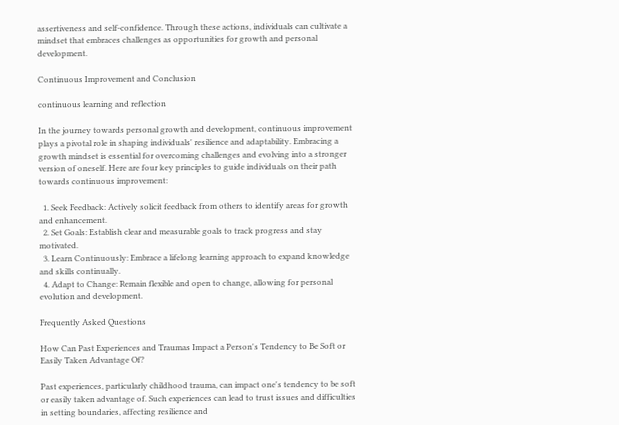assertiveness and self-confidence. Through these actions, individuals can cultivate a mindset that embraces challenges as opportunities for growth and personal development.

Continuous Improvement and Conclusion

continuous learning and reflection

In the journey towards personal growth and development, continuous improvement plays a pivotal role in shaping individuals' resilience and adaptability. Embracing a growth mindset is essential for overcoming challenges and evolving into a stronger version of oneself. Here are four key principles to guide individuals on their path towards continuous improvement:

  1. Seek Feedback: Actively solicit feedback from others to identify areas for growth and enhancement.
  2. Set Goals: Establish clear and measurable goals to track progress and stay motivated.
  3. Learn Continuously: Embrace a lifelong learning approach to expand knowledge and skills continually.
  4. Adapt to Change: Remain flexible and open to change, allowing for personal evolution and development.

Frequently Asked Questions

How Can Past Experiences and Traumas Impact a Person's Tendency to Be Soft or Easily Taken Advantage Of?

Past experiences, particularly childhood trauma, can impact one's tendency to be soft or easily taken advantage of. Such experiences can lead to trust issues and difficulties in setting boundaries, affecting resilience and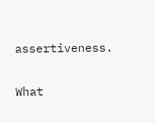assertiveness.

What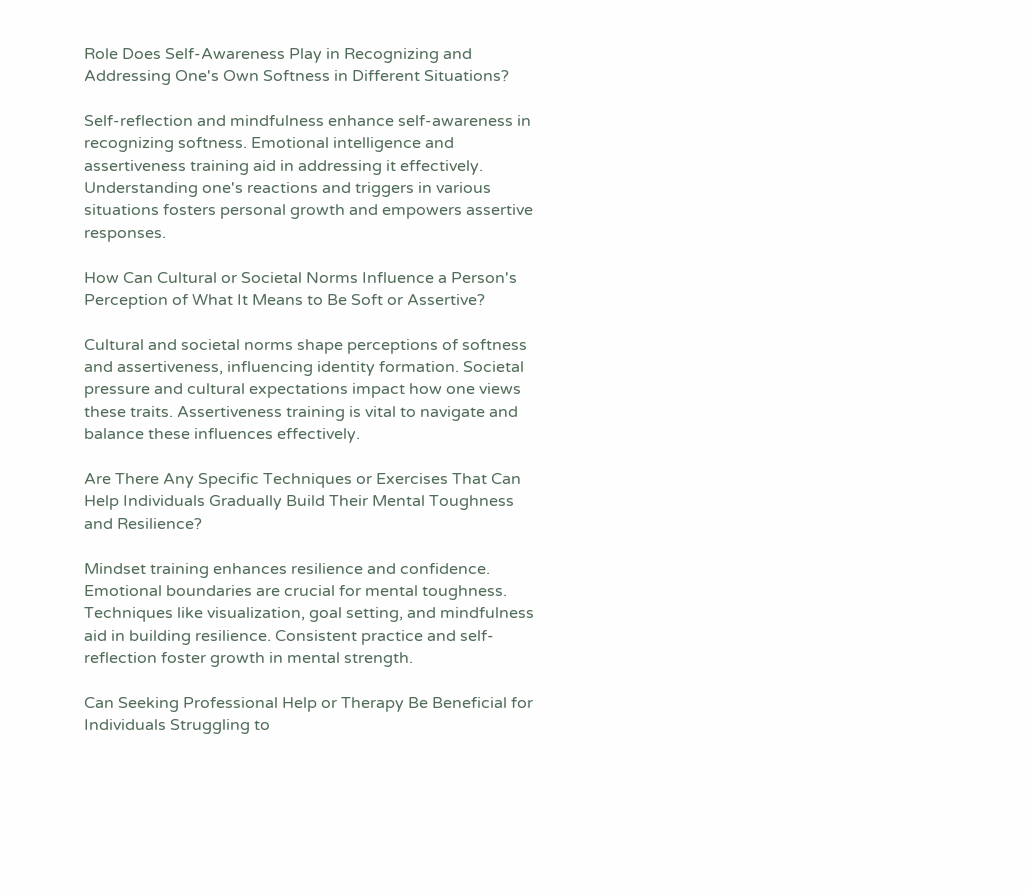Role Does Self-Awareness Play in Recognizing and Addressing One's Own Softness in Different Situations?

Self-reflection and mindfulness enhance self-awareness in recognizing softness. Emotional intelligence and assertiveness training aid in addressing it effectively. Understanding one's reactions and triggers in various situations fosters personal growth and empowers assertive responses.

How Can Cultural or Societal Norms Influence a Person's Perception of What It Means to Be Soft or Assertive?

Cultural and societal norms shape perceptions of softness and assertiveness, influencing identity formation. Societal pressure and cultural expectations impact how one views these traits. Assertiveness training is vital to navigate and balance these influences effectively.

Are There Any Specific Techniques or Exercises That Can Help Individuals Gradually Build Their Mental Toughness and Resilience?

Mindset training enhances resilience and confidence. Emotional boundaries are crucial for mental toughness. Techniques like visualization, goal setting, and mindfulness aid in building resilience. Consistent practice and self-reflection foster growth in mental strength.

Can Seeking Professional Help or Therapy Be Beneficial for Individuals Struggling to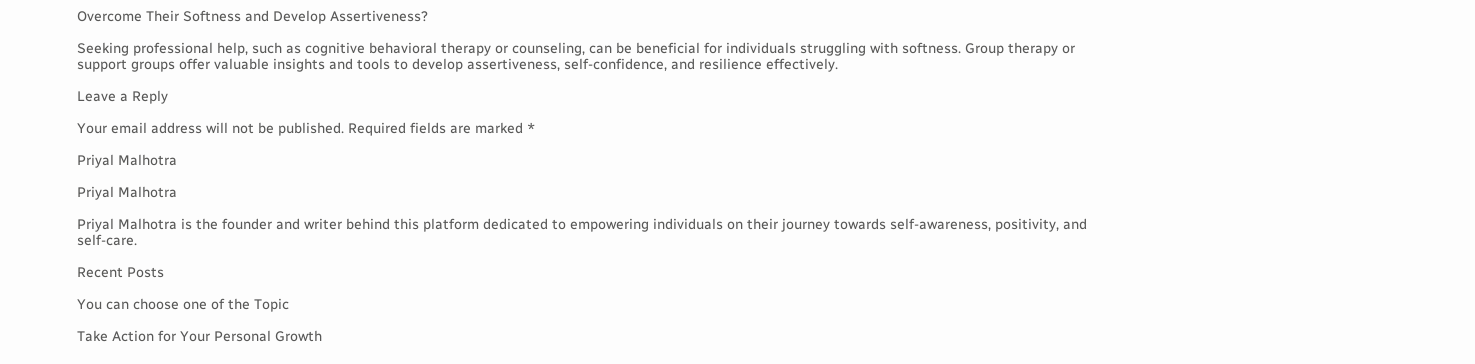Overcome Their Softness and Develop Assertiveness?

Seeking professional help, such as cognitive behavioral therapy or counseling, can be beneficial for individuals struggling with softness. Group therapy or support groups offer valuable insights and tools to develop assertiveness, self-confidence, and resilience effectively.

Leave a Reply

Your email address will not be published. Required fields are marked *

Priyal Malhotra

Priyal Malhotra

Priyal Malhotra is the founder and writer behind this platform dedicated to empowering individuals on their journey towards self-awareness, positivity, and self-care.

Recent Posts

You can choose one of the Topic

Take Action for Your Personal Growth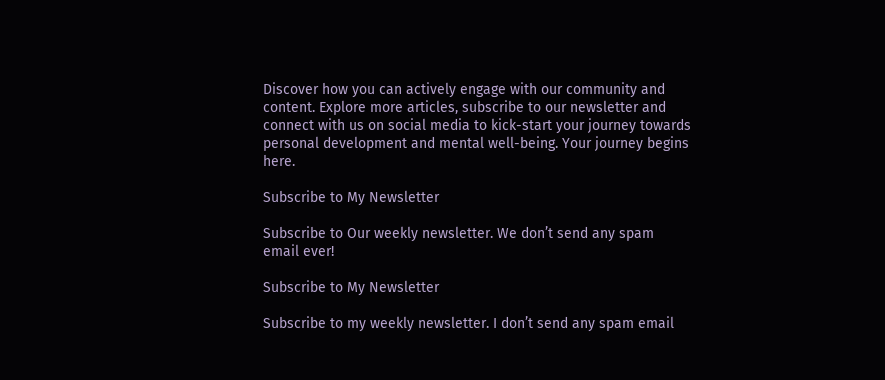Discover how you can actively engage with our community and content. Explore more articles, subscribe to our newsletter and connect with us on social media to kick-start your journey towards personal development and mental well-being. Your journey begins here.

Subscribe to My Newsletter

Subscribe to Our weekly newsletter. We don’t send any spam email ever!

Subscribe to My Newsletter

Subscribe to my weekly newsletter. I don’t send any spam email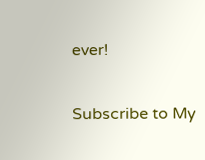ever!

Subscribe to My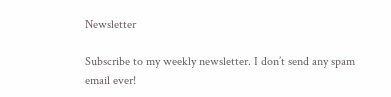Newsletter

Subscribe to my weekly newsletter. I don’t send any spam email ever!